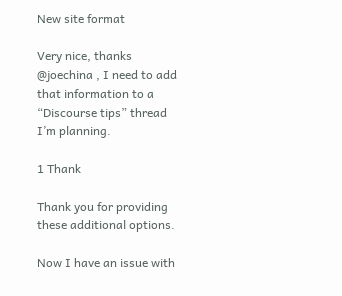New site format

Very nice, thanks @joechina , I need to add that information to a “Discourse tips” thread I’m planning.

1 Thank

Thank you for providing these additional options.

Now I have an issue with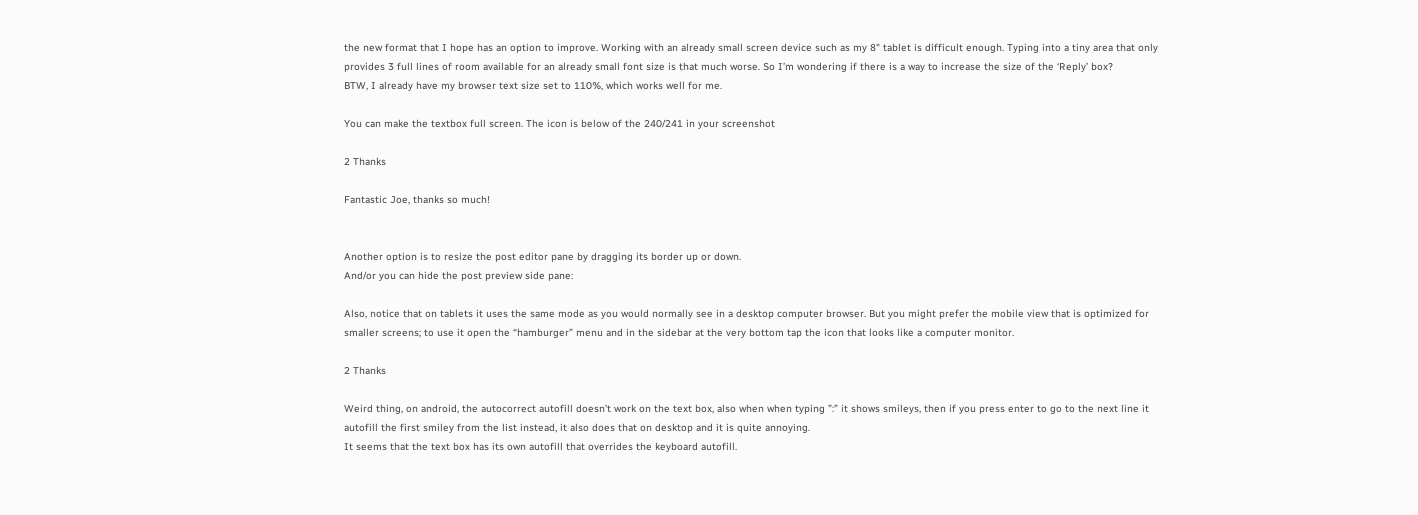the new format that I hope has an option to improve. Working with an already small screen device such as my 8" tablet is difficult enough. Typing into a tiny area that only provides 3 full lines of room available for an already small font size is that much worse. So I’m wondering if there is a way to increase the size of the ‘Reply’ box?
BTW, I already have my browser text size set to 110%, which works well for me.

You can make the textbox full screen. The icon is below of the 240/241 in your screenshot

2 Thanks

Fantastic Joe, thanks so much!


Another option is to resize the post editor pane by dragging its border up or down.
And/or you can hide the post preview side pane:

Also, notice that on tablets it uses the same mode as you would normally see in a desktop computer browser. But you might prefer the mobile view that is optimized for smaller screens; to use it open the “hamburger” menu and in the sidebar at the very bottom tap the icon that looks like a computer monitor.

2 Thanks

Weird thing, on android, the autocorrect autofill doesn’t work on the text box, also when when typing ”:” it shows smileys, then if you press enter to go to the next line it autofill the first smiley from the list instead, it also does that on desktop and it is quite annoying.
It seems that the text box has its own autofill that overrides the keyboard autofill.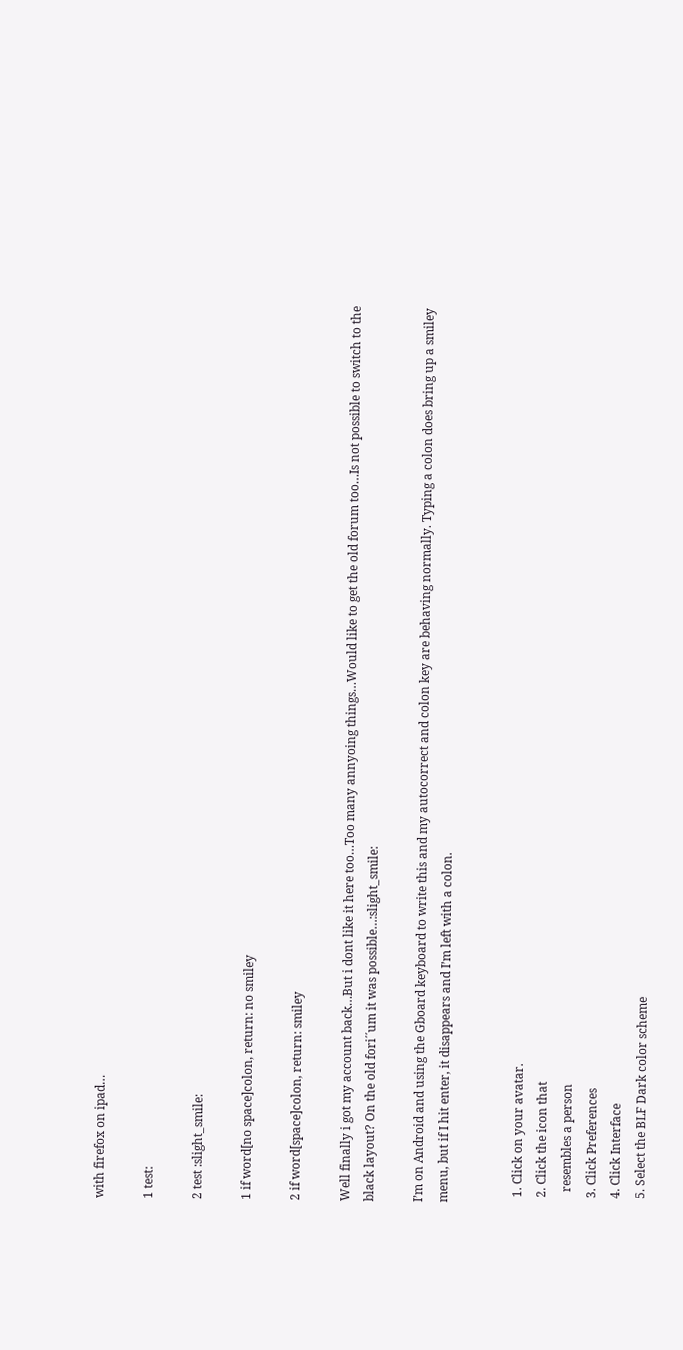with firefox on ipad…

1 test:

2 test :slight_smile:

1 if word[no space]colon, return: no smiley

2 if word[space]colon, return: smiley

Well finally i got my account back…But i dont like it here too…Too many annyoing things…Would like to get the old forum too…Is not possible to switch to the black layout? On the old fori´´um it was possible…:slight_smile:

I’m on Android and using the Gboard keyboard to write this and my autocorrect and colon key are behaving normally. Typing a colon does bring up a smiley menu, but if I hit enter, it disappears and I’m left with a colon.


  1. Click on your avatar.
  2. Click the icon that
    resembles a person
  3. Click Preferences
  4. Click Interface
  5. Select the BLF Dark color scheme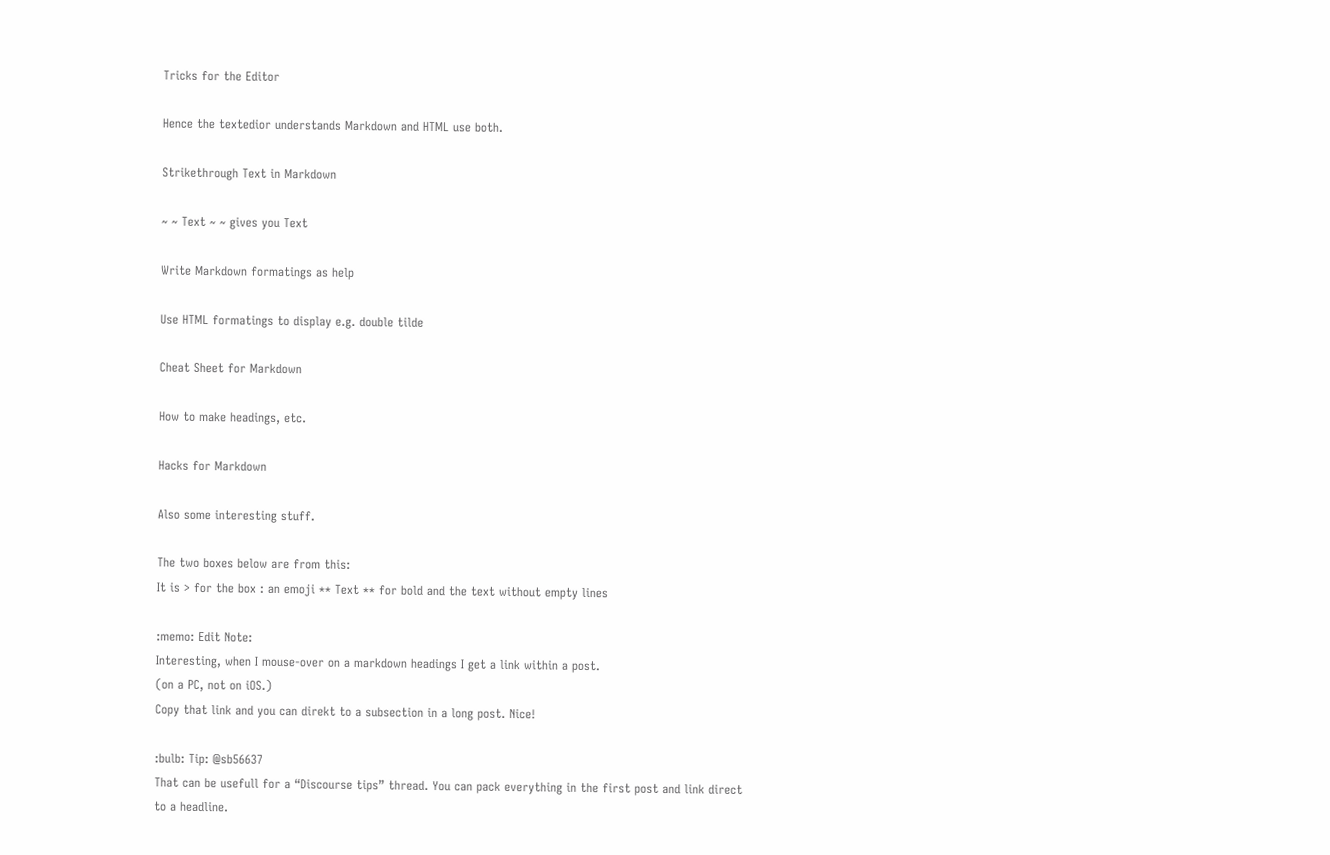Tricks for the Editor

Hence the textedior understands Markdown and HTML use both.

Strikethrough Text in Markdown

~ ~ Text ~ ~ gives you Text

Write Markdown formatings as help

Use HTML formatings to display e.g. double tilde

Cheat Sheet for Markdown

How to make headings, etc.

Hacks for Markdown

Also some interesting stuff.

The two boxes below are from this:
It is > for the box : an emoji ** Text ** for bold and the text without empty lines

:memo: Edit Note:
Interesting, when I mouse-over on a markdown headings I get a link within a post.
(on a PC, not on iOS.)
Copy that link and you can direkt to a subsection in a long post. Nice!

:bulb: Tip: @sb56637
That can be usefull for a “Discourse tips” thread. You can pack everything in the first post and link direct to a headline.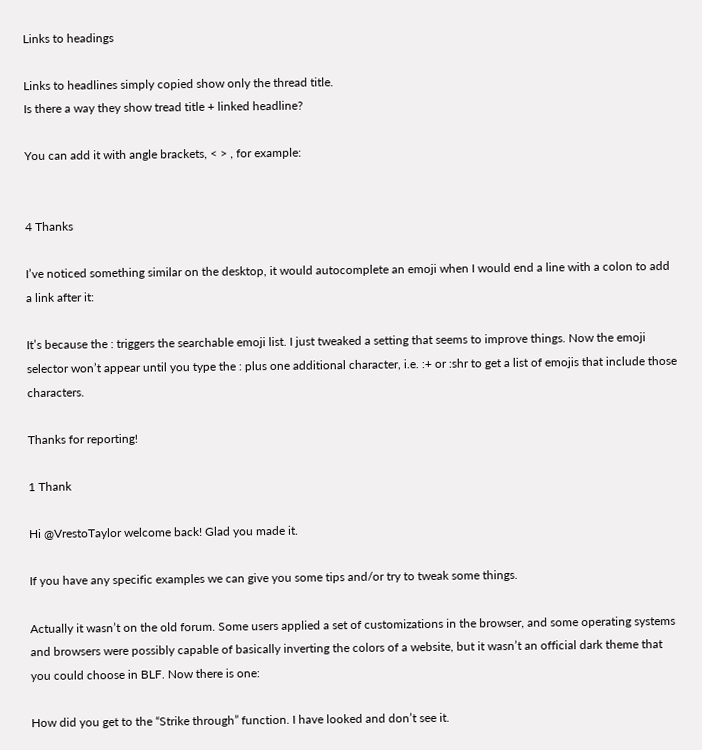Links to headings

Links to headlines simply copied show only the thread title.
Is there a way they show tread title + linked headline?

You can add it with angle brackets, < > , for example:


4 Thanks

I’ve noticed something similar on the desktop, it would autocomplete an emoji when I would end a line with a colon to add a link after it:

It’s because the : triggers the searchable emoji list. I just tweaked a setting that seems to improve things. Now the emoji selector won’t appear until you type the : plus one additional character, i.e. :+ or :shr to get a list of emojis that include those characters.

Thanks for reporting!

1 Thank

Hi @VrestoTaylor welcome back! Glad you made it.

If you have any specific examples we can give you some tips and/or try to tweak some things.

Actually it wasn’t on the old forum. Some users applied a set of customizations in the browser, and some operating systems and browsers were possibly capable of basically inverting the colors of a website, but it wasn’t an official dark theme that you could choose in BLF. Now there is one:

How did you get to the “Strike through” function. I have looked and don’t see it.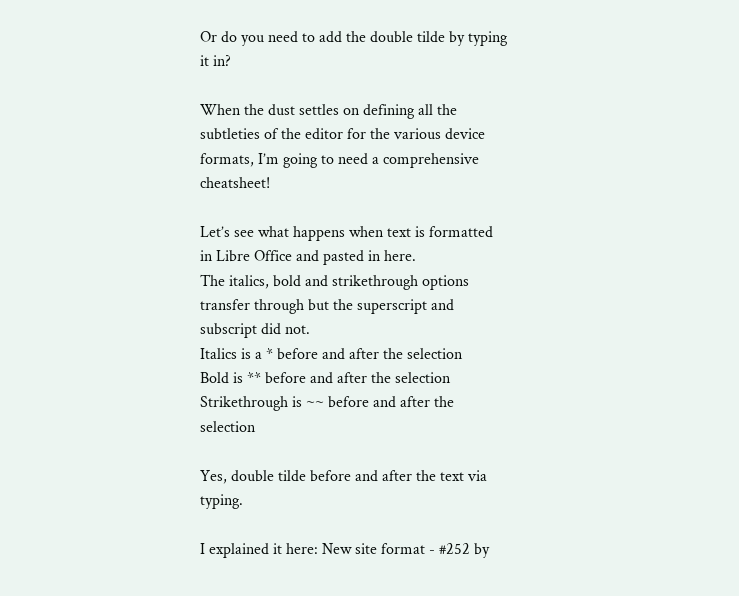Or do you need to add the double tilde by typing it in?

When the dust settles on defining all the subtleties of the editor for the various device formats, I’m going to need a comprehensive cheatsheet!

Let’s see what happens when text is formatted in Libre Office and pasted in here.
The italics, bold and strikethrough options transfer through but the superscript and subscript did not.
Italics is a * before and after the selection
Bold is ** before and after the selection
Strikethrough is ~~ before and after the selection

Yes, double tilde before and after the text via typing.

I explained it here: New site format - #252 by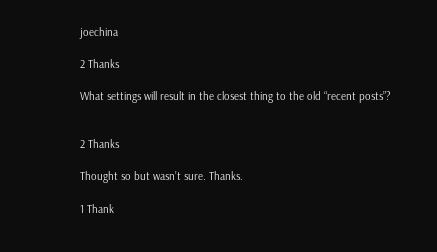joechina

2 Thanks

What settings will result in the closest thing to the old “recent posts”?


2 Thanks

Thought so but wasn’t sure. Thanks.

1 Thank